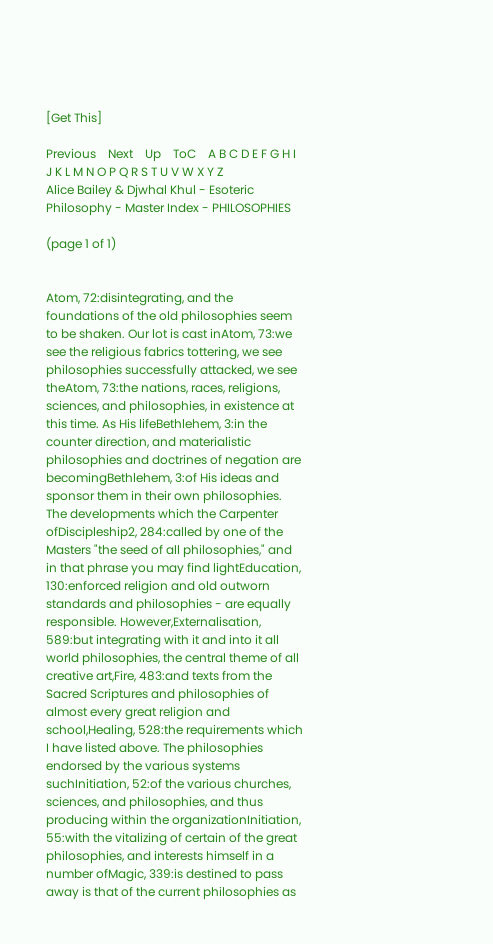[Get This]

Previous    Next    Up    ToC    A B C D E F G H I J K L M N O P Q R S T U V W X Y Z
Alice Bailey & Djwhal Khul - Esoteric Philosophy - Master Index - PHILOSOPHIES

(page 1 of 1)


Atom, 72:disintegrating, and the foundations of the old philosophies seem to be shaken. Our lot is cast inAtom, 73:we see the religious fabrics tottering, we see philosophies successfully attacked, we see theAtom, 73:the nations, races, religions, sciences, and philosophies, in existence at this time. As His lifeBethlehem, 3:in the counter direction, and materialistic philosophies and doctrines of negation are becomingBethlehem, 3:of His ideas and sponsor them in their own philosophies. The developments which the Carpenter ofDiscipleship2, 284:called by one of the Masters "the seed of all philosophies," and in that phrase you may find lightEducation, 130:enforced religion and old outworn standards and philosophies - are equally responsible. However,Externalisation, 589:but integrating with it and into it all world philosophies, the central theme of all creative art,Fire, 483:and texts from the Sacred Scriptures and philosophies of almost every great religion and school,Healing, 528:the requirements which I have listed above. The philosophies endorsed by the various systems suchInitiation, 52:of the various churches, sciences, and philosophies, and thus producing within the organizationInitiation, 55:with the vitalizing of certain of the great philosophies, and interests himself in a number ofMagic, 339:is destined to pass away is that of the current philosophies as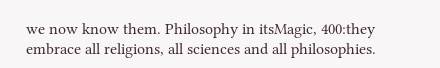we now know them. Philosophy in itsMagic, 400:they embrace all religions, all sciences and all philosophies.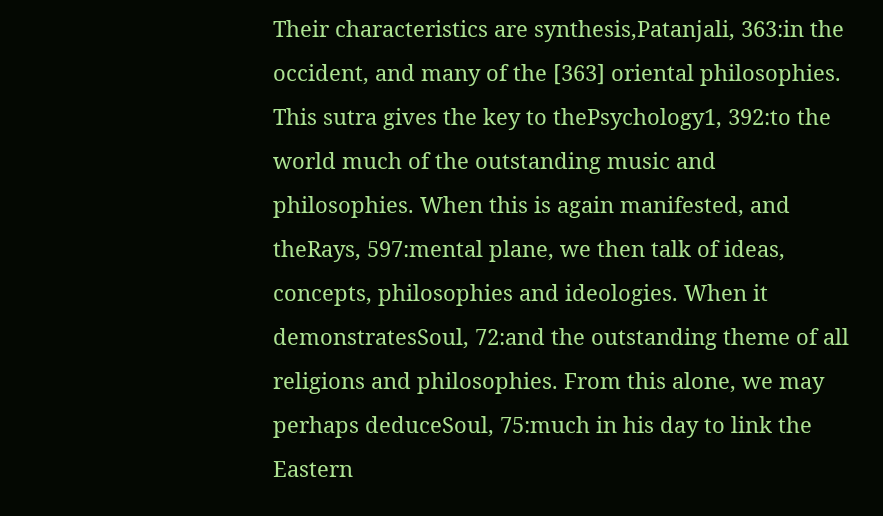Their characteristics are synthesis,Patanjali, 363:in the occident, and many of the [363] oriental philosophies. This sutra gives the key to thePsychology1, 392:to the world much of the outstanding music and philosophies. When this is again manifested, and theRays, 597:mental plane, we then talk of ideas, concepts, philosophies and ideologies. When it demonstratesSoul, 72:and the outstanding theme of all religions and philosophies. From this alone, we may perhaps deduceSoul, 75:much in his day to link the Eastern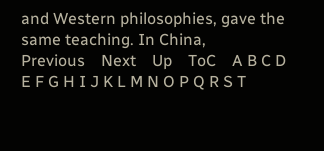and Western philosophies, gave the same teaching. In China,
Previous    Next    Up    ToC    A B C D E F G H I J K L M N O P Q R S T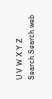U V W X Y Z
Search Search web